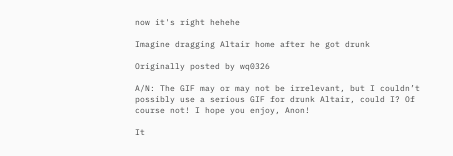now it's right hehehe

Imagine dragging Altair home after he got drunk

Originally posted by wq0326

A/N: The GIF may or may not be irrelevant, but I couldn’t possibly use a serious GIF for drunk Altair, could I? Of course not! I hope you enjoy, Anon!

It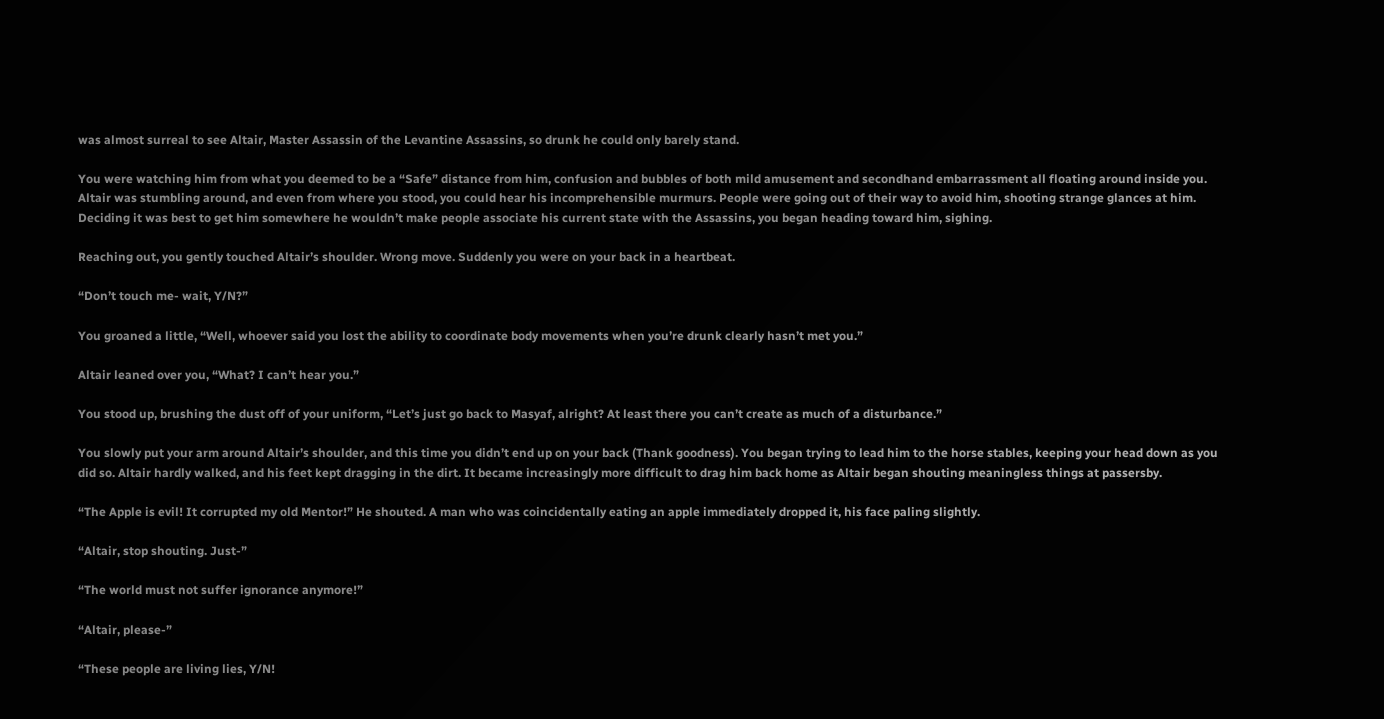was almost surreal to see Altair, Master Assassin of the Levantine Assassins, so drunk he could only barely stand.

You were watching him from what you deemed to be a “Safe” distance from him, confusion and bubbles of both mild amusement and secondhand embarrassment all floating around inside you. Altair was stumbling around, and even from where you stood, you could hear his incomprehensible murmurs. People were going out of their way to avoid him, shooting strange glances at him. Deciding it was best to get him somewhere he wouldn’t make people associate his current state with the Assassins, you began heading toward him, sighing.

Reaching out, you gently touched Altair’s shoulder. Wrong move. Suddenly you were on your back in a heartbeat.

“Don’t touch me- wait, Y/N?”

You groaned a little, “Well, whoever said you lost the ability to coordinate body movements when you’re drunk clearly hasn’t met you.”

Altair leaned over you, “What? I can’t hear you.”

You stood up, brushing the dust off of your uniform, “Let’s just go back to Masyaf, alright? At least there you can’t create as much of a disturbance.”

You slowly put your arm around Altair’s shoulder, and this time you didn’t end up on your back (Thank goodness). You began trying to lead him to the horse stables, keeping your head down as you did so. Altair hardly walked, and his feet kept dragging in the dirt. It became increasingly more difficult to drag him back home as Altair began shouting meaningless things at passersby.

“The Apple is evil! It corrupted my old Mentor!” He shouted. A man who was coincidentally eating an apple immediately dropped it, his face paling slightly.

“Altair, stop shouting. Just-”

“The world must not suffer ignorance anymore!”

“Altair, please-”

“These people are living lies, Y/N!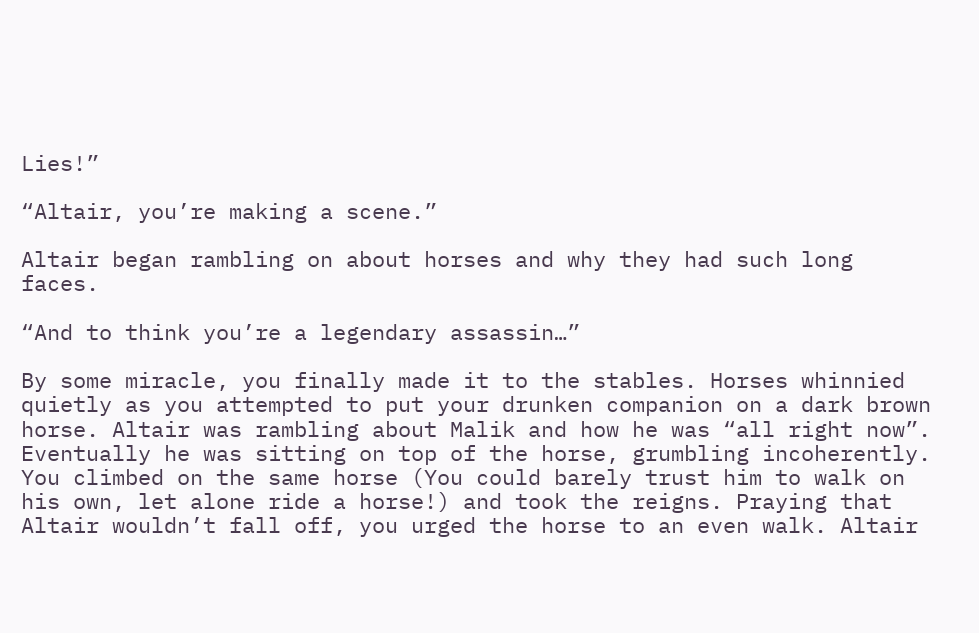Lies!”

“Altair, you’re making a scene.”

Altair began rambling on about horses and why they had such long faces.

“And to think you’re a legendary assassin…”

By some miracle, you finally made it to the stables. Horses whinnied quietly as you attempted to put your drunken companion on a dark brown horse. Altair was rambling about Malik and how he was “all right now”. Eventually he was sitting on top of the horse, grumbling incoherently. You climbed on the same horse (You could barely trust him to walk on his own, let alone ride a horse!) and took the reigns. Praying that Altair wouldn’t fall off, you urged the horse to an even walk. Altair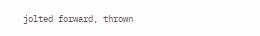jolted forward, thrown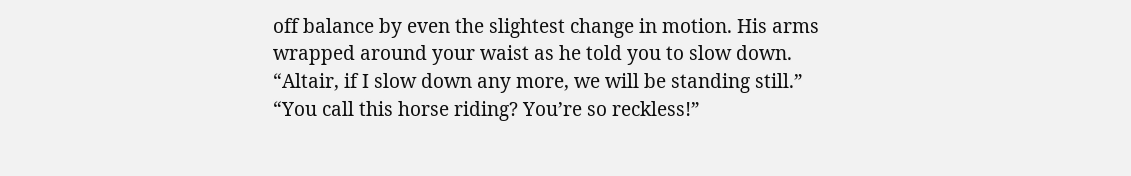off balance by even the slightest change in motion. His arms wrapped around your waist as he told you to slow down.
“Altair, if I slow down any more, we will be standing still.”
“You call this horse riding? You’re so reckless!”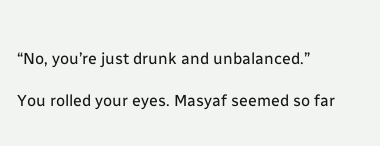“No, you’re just drunk and unbalanced.”

You rolled your eyes. Masyaf seemed so far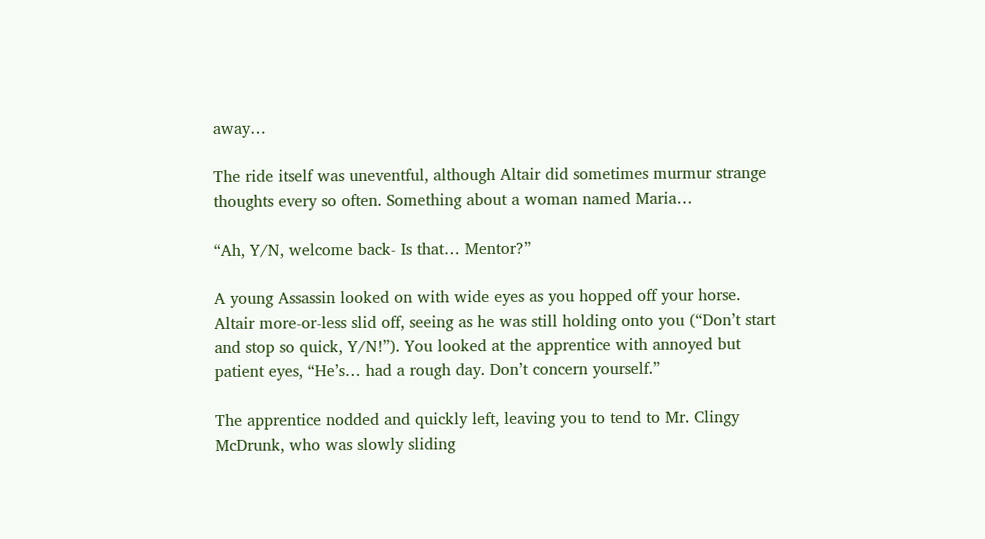away…

The ride itself was uneventful, although Altair did sometimes murmur strange thoughts every so often. Something about a woman named Maria…

“Ah, Y/N, welcome back- Is that… Mentor?”

A young Assassin looked on with wide eyes as you hopped off your horse. Altair more-or-less slid off, seeing as he was still holding onto you (“Don’t start and stop so quick, Y/N!”). You looked at the apprentice with annoyed but patient eyes, “He’s… had a rough day. Don’t concern yourself.”

The apprentice nodded and quickly left, leaving you to tend to Mr. Clingy McDrunk, who was slowly sliding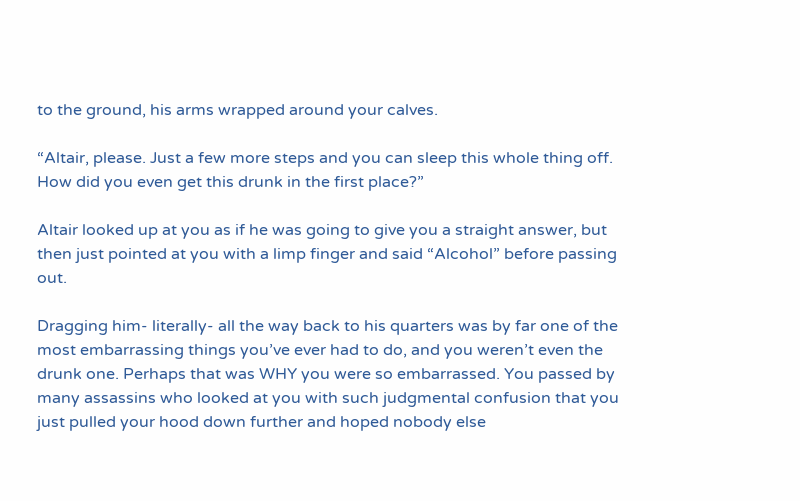to the ground, his arms wrapped around your calves.

“Altair, please. Just a few more steps and you can sleep this whole thing off. How did you even get this drunk in the first place?”

Altair looked up at you as if he was going to give you a straight answer, but then just pointed at you with a limp finger and said “Alcohol” before passing out.

Dragging him- literally- all the way back to his quarters was by far one of the most embarrassing things you’ve ever had to do, and you weren’t even the drunk one. Perhaps that was WHY you were so embarrassed. You passed by many assassins who looked at you with such judgmental confusion that you just pulled your hood down further and hoped nobody else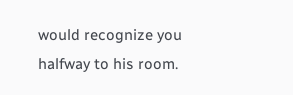would recognize you halfway to his room.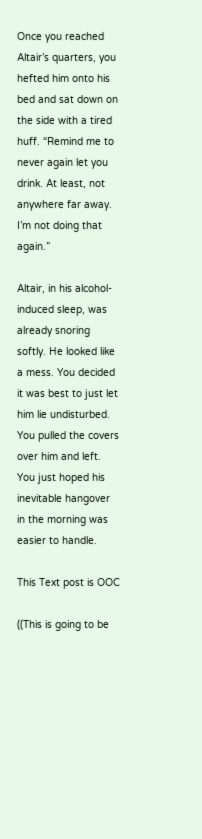Once you reached Altair’s quarters, you hefted him onto his bed and sat down on the side with a tired huff. “Remind me to never again let you drink. At least, not anywhere far away. I’m not doing that again.”

Altair, in his alcohol-induced sleep, was already snoring softly. He looked like a mess. You decided it was best to just let him lie undisturbed. You pulled the covers over him and left. You just hoped his inevitable hangover in the morning was easier to handle.

This Text post is OOC

((This is going to be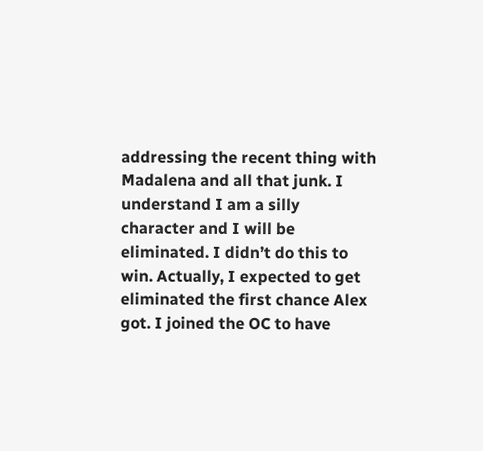addressing the recent thing with Madalena and all that junk. I understand I am a silly character and I will be eliminated. I didn’t do this to win. Actually, I expected to get eliminated the first chance Alex got. I joined the OC to have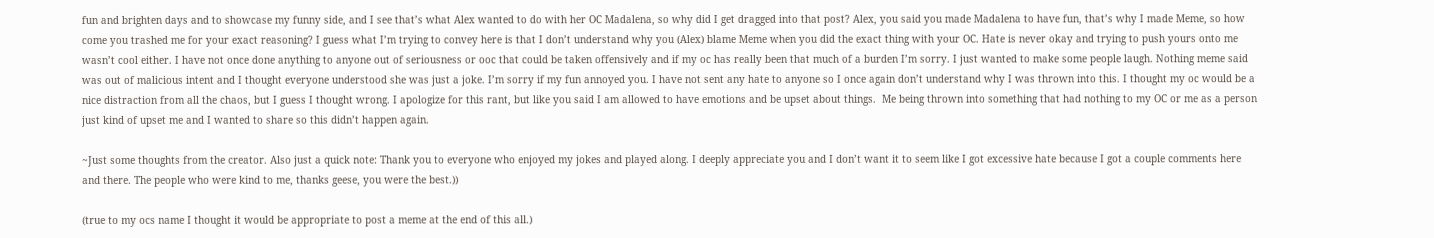fun and brighten days and to showcase my funny side, and I see that’s what Alex wanted to do with her OC Madalena, so why did I get dragged into that post? Alex, you said you made Madalena to have fun, that’s why I made Meme, so how come you trashed me for your exact reasoning? I guess what I’m trying to convey here is that I don’t understand why you (Alex) blame Meme when you did the exact thing with your OC. Hate is never okay and trying to push yours onto me wasn’t cool either. I have not once done anything to anyone out of seriousness or ooc that could be taken offensively and if my oc has really been that much of a burden I’m sorry. I just wanted to make some people laugh. Nothing meme said was out of malicious intent and I thought everyone understood she was just a joke. I’m sorry if my fun annoyed you. I have not sent any hate to anyone so I once again don’t understand why I was thrown into this. I thought my oc would be a nice distraction from all the chaos, but I guess I thought wrong. I apologize for this rant, but like you said I am allowed to have emotions and be upset about things.  Me being thrown into something that had nothing to my OC or me as a person just kind of upset me and I wanted to share so this didn’t happen again.

~Just some thoughts from the creator. Also just a quick note: Thank you to everyone who enjoyed my jokes and played along. I deeply appreciate you and I don’t want it to seem like I got excessive hate because I got a couple comments here and there. The people who were kind to me, thanks geese, you were the best.))

(true to my ocs name I thought it would be appropriate to post a meme at the end of this all.)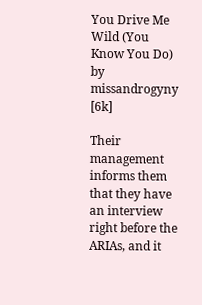You Drive Me Wild (You Know You Do) by missandrogyny  [6k]

Their management informs them that they have an interview right before the ARIAs, and it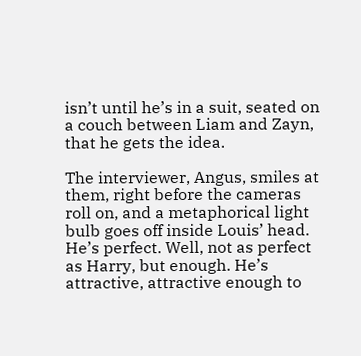isn’t until he’s in a suit, seated on a couch between Liam and Zayn, that he gets the idea.

The interviewer, Angus, smiles at them, right before the cameras roll on, and a metaphorical light bulb goes off inside Louis’ head. He’s perfect. Well, not as perfect as Harry, but enough. He’s attractive, attractive enough to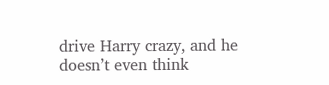drive Harry crazy, and he doesn’t even think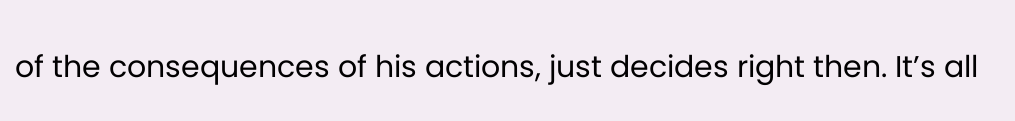of the consequences of his actions, just decides right then. It’s all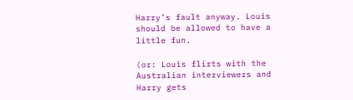Harry’s fault anyway. Louis should be allowed to have a little fun.

(or: Louis flirts with the Australian interviewers and Harry gets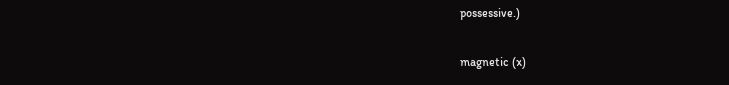possessive.)


magnetic (x)